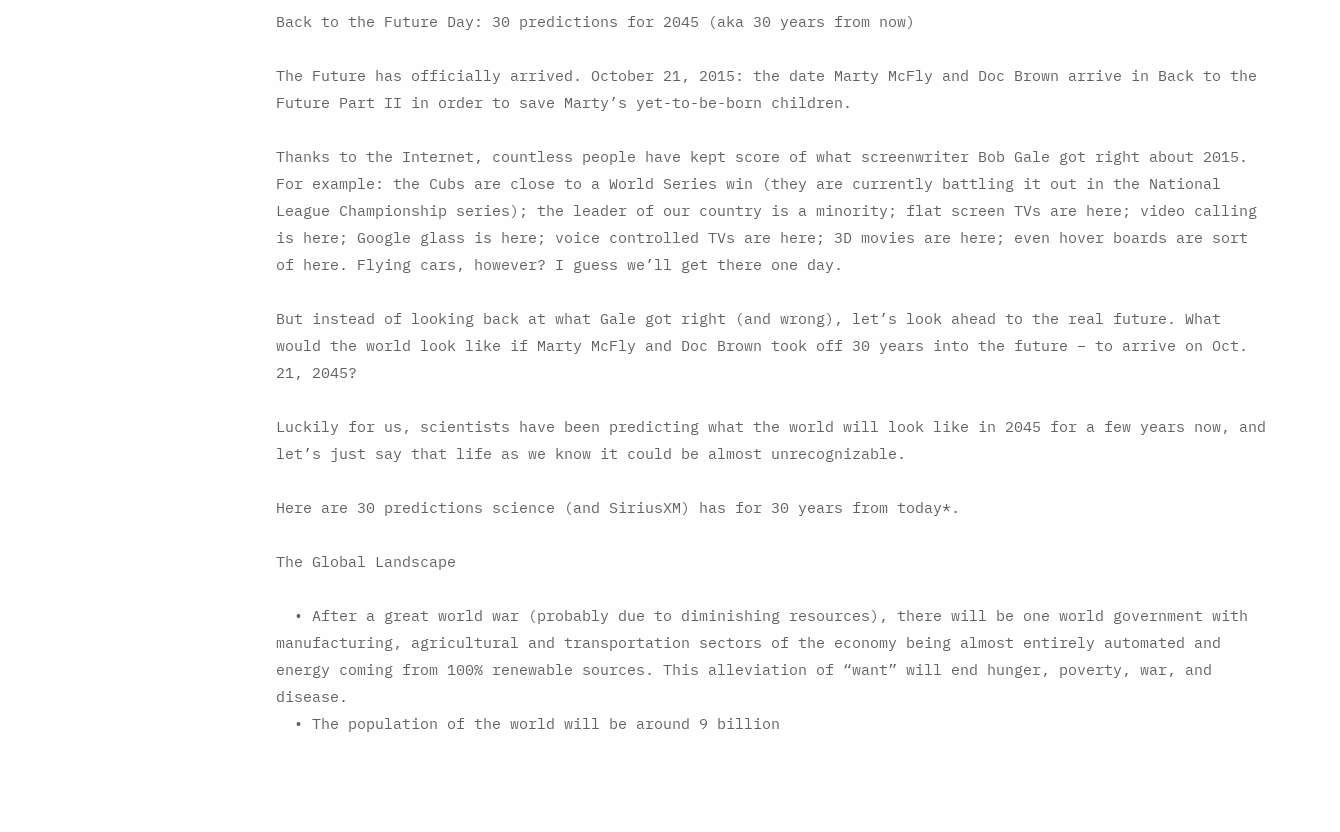Back to the Future Day: 30 predictions for 2045 (aka 30 years from now)

The Future has officially arrived. October 21, 2015: the date Marty McFly and Doc Brown arrive in Back to the Future Part II in order to save Marty’s yet-to-be-born children.

Thanks to the Internet, countless people have kept score of what screenwriter Bob Gale got right about 2015. For example: the Cubs are close to a World Series win (they are currently battling it out in the National League Championship series); the leader of our country is a minority; flat screen TVs are here; video calling is here; Google glass is here; voice controlled TVs are here; 3D movies are here; even hover boards are sort of here. Flying cars, however? I guess we’ll get there one day.

But instead of looking back at what Gale got right (and wrong), let’s look ahead to the real future. What would the world look like if Marty McFly and Doc Brown took off 30 years into the future – to arrive on Oct. 21, 2045?

Luckily for us, scientists have been predicting what the world will look like in 2045 for a few years now, and let’s just say that life as we know it could be almost unrecognizable.

Here are 30 predictions science (and SiriusXM) has for 30 years from today*.

The Global Landscape

  • After a great world war (probably due to diminishing resources), there will be one world government with manufacturing, agricultural and transportation sectors of the economy being almost entirely automated and energy coming from 100% renewable sources. This alleviation of “want” will end hunger, poverty, war, and disease.
  • The population of the world will be around 9 billion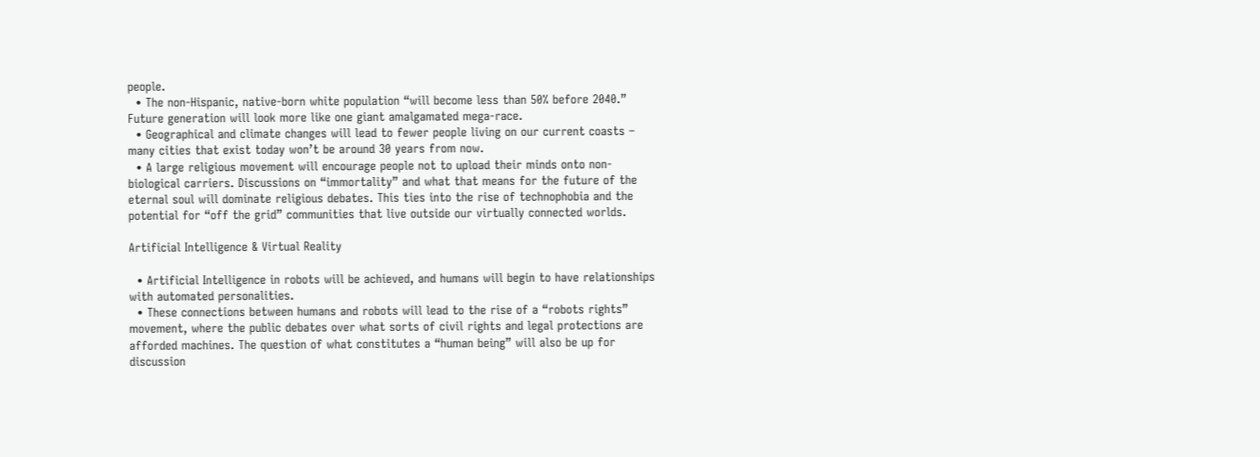people.
  • The non-Hispanic, native-born white population “will become less than 50% before 2040.” Future generation will look more like one giant amalgamated mega-race.
  • Geographical and climate changes will lead to fewer people living on our current coasts – many cities that exist today won’t be around 30 years from now.
  • A large religious movement will encourage people not to upload their minds onto non-biological carriers. Discussions on “immortality” and what that means for the future of the eternal soul will dominate religious debates. This ties into the rise of technophobia and the potential for “off the grid” communities that live outside our virtually connected worlds.

Artificial Intelligence & Virtual Reality

  • Artificial Intelligence in robots will be achieved, and humans will begin to have relationships with automated personalities.
  • These connections between humans and robots will lead to the rise of a “robots rights” movement, where the public debates over what sorts of civil rights and legal protections are afforded machines. The question of what constitutes a “human being” will also be up for discussion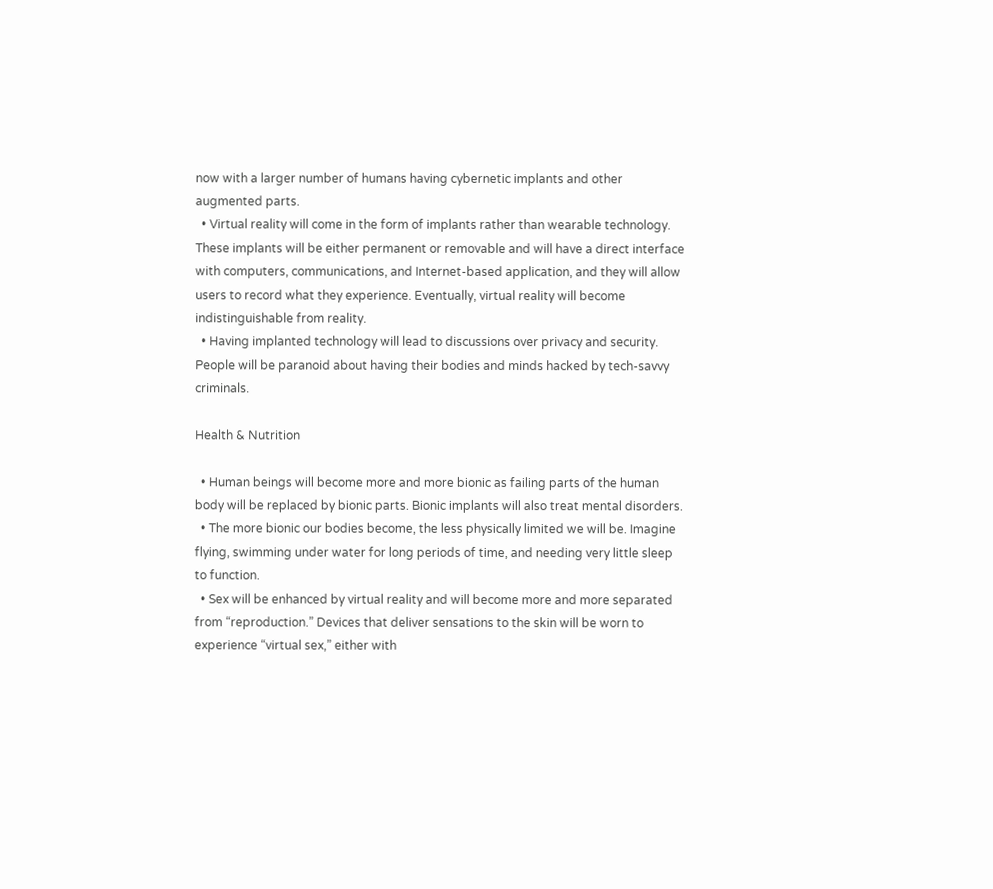now with a larger number of humans having cybernetic implants and other augmented parts.
  • Virtual reality will come in the form of implants rather than wearable technology. These implants will be either permanent or removable and will have a direct interface with computers, communications, and Internet-based application, and they will allow users to record what they experience. Eventually, virtual reality will become indistinguishable from reality.
  • Having implanted technology will lead to discussions over privacy and security. People will be paranoid about having their bodies and minds hacked by tech-savvy criminals.

Health & Nutrition

  • Human beings will become more and more bionic as failing parts of the human body will be replaced by bionic parts. Bionic implants will also treat mental disorders.
  • The more bionic our bodies become, the less physically limited we will be. Imagine flying, swimming under water for long periods of time, and needing very little sleep to function.
  • Sex will be enhanced by virtual reality and will become more and more separated from “reproduction.” Devices that deliver sensations to the skin will be worn to experience “virtual sex,” either with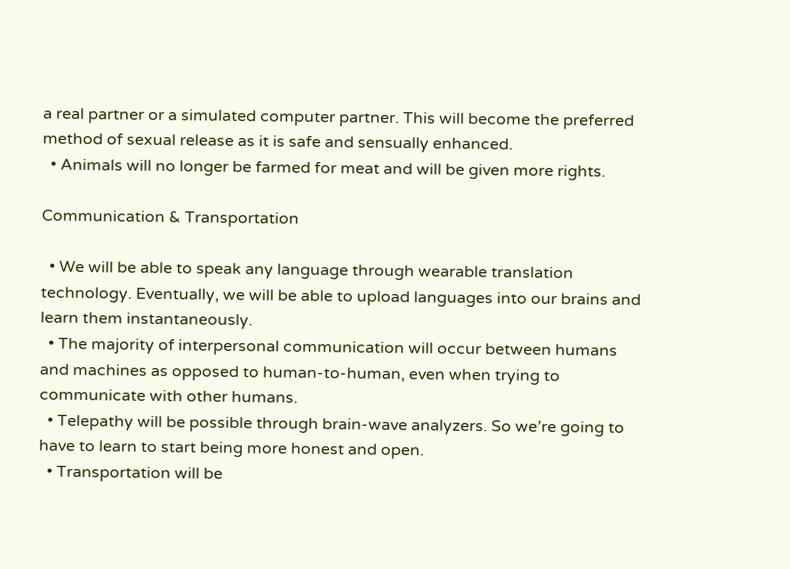a real partner or a simulated computer partner. This will become the preferred method of sexual release as it is safe and sensually enhanced.
  • Animals will no longer be farmed for meat and will be given more rights.

Communication & Transportation

  • We will be able to speak any language through wearable translation technology. Eventually, we will be able to upload languages into our brains and learn them instantaneously.
  • The majority of interpersonal communication will occur between humans and machines as opposed to human-to-human, even when trying to communicate with other humans.
  • Telepathy will be possible through brain-wave analyzers. So we’re going to have to learn to start being more honest and open.
  • Transportation will be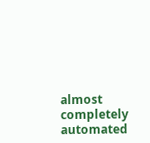almost completely automated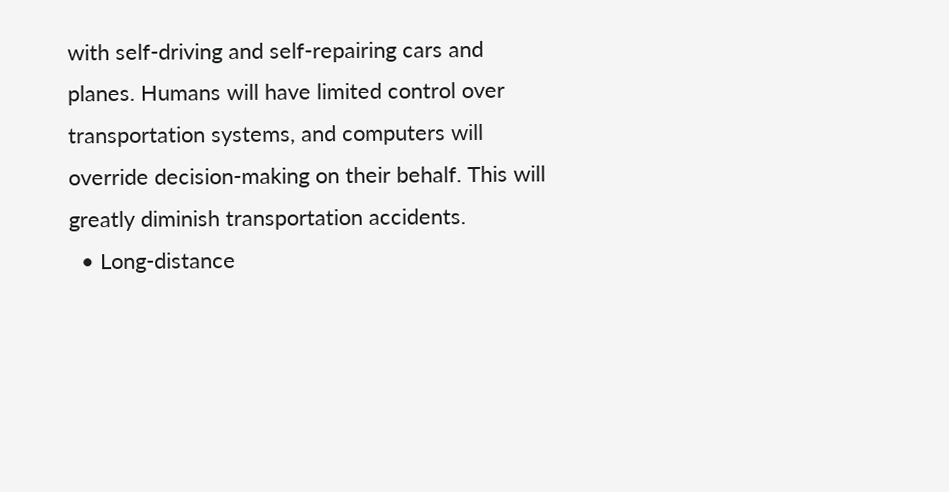with self-driving and self-repairing cars and planes. Humans will have limited control over transportation systems, and computers will override decision-making on their behalf. This will greatly diminish transportation accidents.
  • Long-distance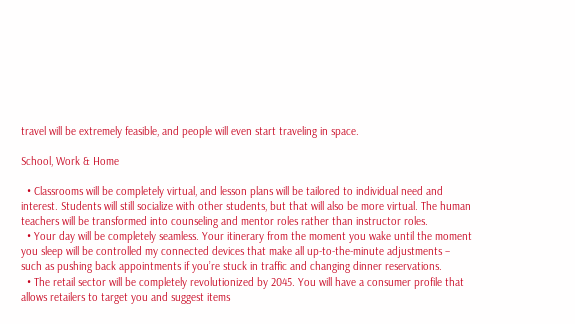travel will be extremely feasible, and people will even start traveling in space.

School, Work & Home

  • Classrooms will be completely virtual, and lesson plans will be tailored to individual need and interest. Students will still socialize with other students, but that will also be more virtual. The human teachers will be transformed into counseling and mentor roles rather than instructor roles.
  • Your day will be completely seamless. Your itinerary from the moment you wake until the moment you sleep will be controlled my connected devices that make all up-to-the-minute adjustments – such as pushing back appointments if you’re stuck in traffic and changing dinner reservations.
  • The retail sector will be completely revolutionized by 2045. You will have a consumer profile that allows retailers to target you and suggest items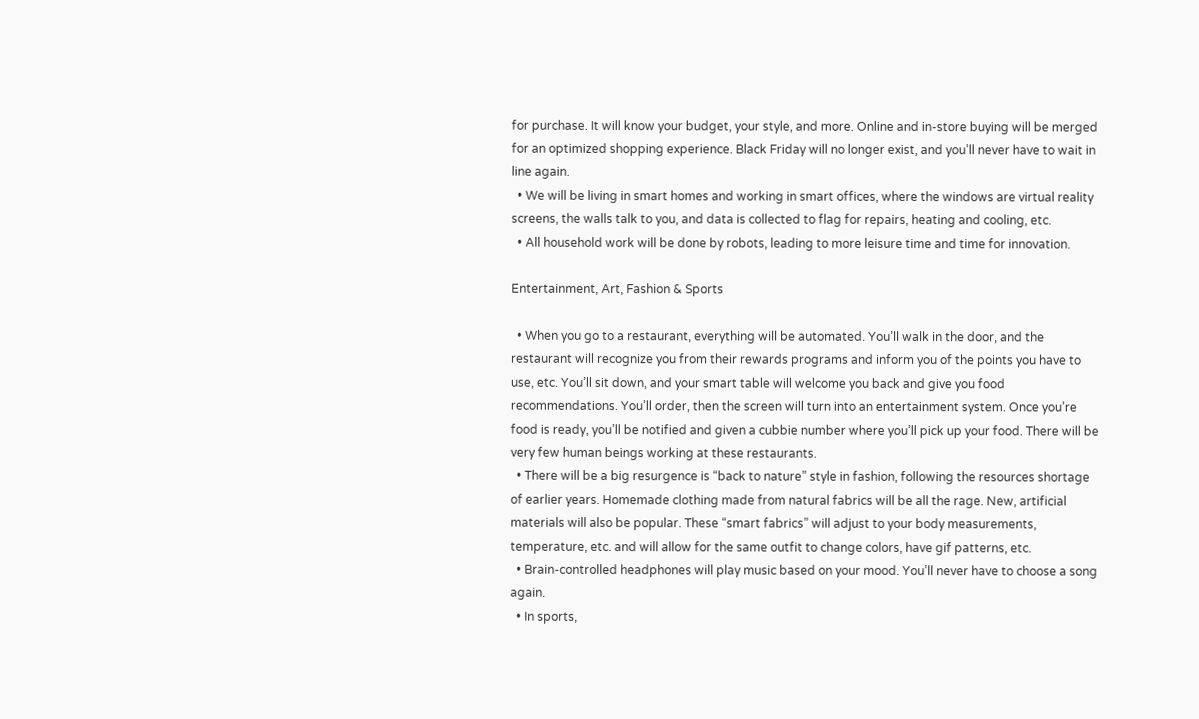for purchase. It will know your budget, your style, and more. Online and in-store buying will be merged for an optimized shopping experience. Black Friday will no longer exist, and you’ll never have to wait in line again.
  • We will be living in smart homes and working in smart offices, where the windows are virtual reality screens, the walls talk to you, and data is collected to flag for repairs, heating and cooling, etc.
  • All household work will be done by robots, leading to more leisure time and time for innovation.

Entertainment, Art, Fashion & Sports

  • When you go to a restaurant, everything will be automated. You’ll walk in the door, and the restaurant will recognize you from their rewards programs and inform you of the points you have to use, etc. You’ll sit down, and your smart table will welcome you back and give you food recommendations. You’ll order, then the screen will turn into an entertainment system. Once you’re food is ready, you’ll be notified and given a cubbie number where you’ll pick up your food. There will be very few human beings working at these restaurants.
  • There will be a big resurgence is “back to nature” style in fashion, following the resources shortage of earlier years. Homemade clothing made from natural fabrics will be all the rage. New, artificial materials will also be popular. These “smart fabrics” will adjust to your body measurements, temperature, etc. and will allow for the same outfit to change colors, have gif patterns, etc.
  • Brain-controlled headphones will play music based on your mood. You’ll never have to choose a song again.
  • In sports,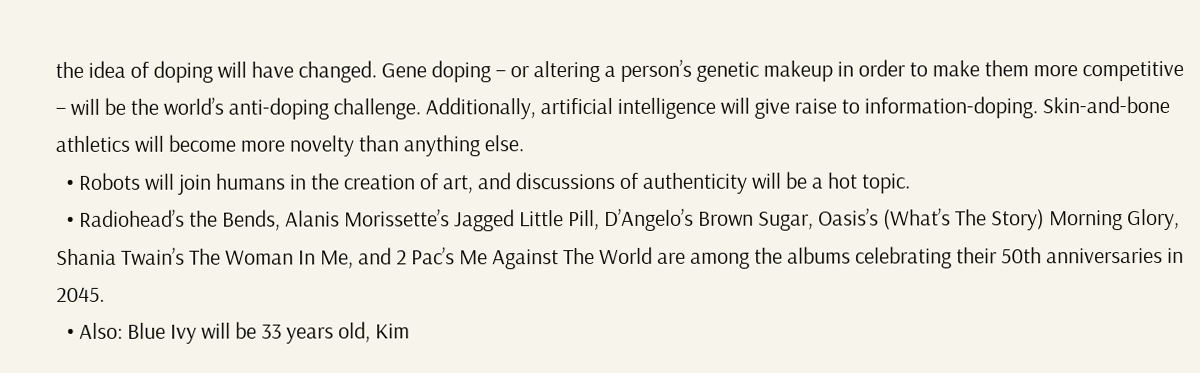the idea of doping will have changed. Gene doping – or altering a person’s genetic makeup in order to make them more competitive – will be the world’s anti-doping challenge. Additionally, artificial intelligence will give raise to information-doping. Skin-and-bone athletics will become more novelty than anything else.
  • Robots will join humans in the creation of art, and discussions of authenticity will be a hot topic.
  • Radiohead’s the Bends, Alanis Morissette’s Jagged Little Pill, D’Angelo’s Brown Sugar, Oasis’s (What’s The Story) Morning Glory, Shania Twain’s The Woman In Me, and 2 Pac’s Me Against The World are among the albums celebrating their 50th anniversaries in 2045.
  • Also: Blue Ivy will be 33 years old, Kim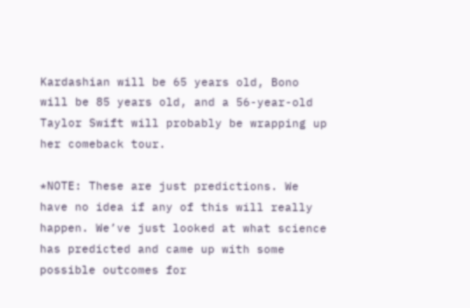Kardashian will be 65 years old, Bono will be 85 years old, and a 56-year-old Taylor Swift will probably be wrapping up her comeback tour.

*NOTE: These are just predictions. We have no idea if any of this will really happen. We’ve just looked at what science has predicted and came up with some possible outcomes for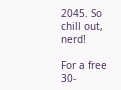2045. So chill out, nerd!

For a free 30-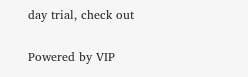day trial, check out

Powered by VIP